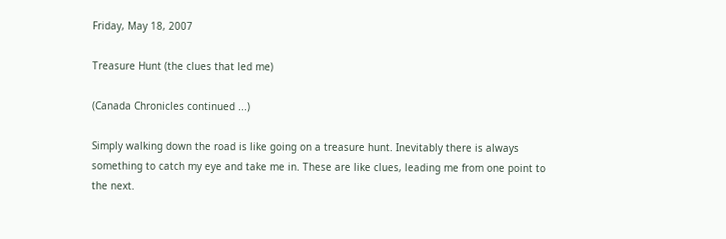Friday, May 18, 2007

Treasure Hunt (the clues that led me)

(Canada Chronicles continued ...)

Simply walking down the road is like going on a treasure hunt. Inevitably there is always something to catch my eye and take me in. These are like clues, leading me from one point to the next.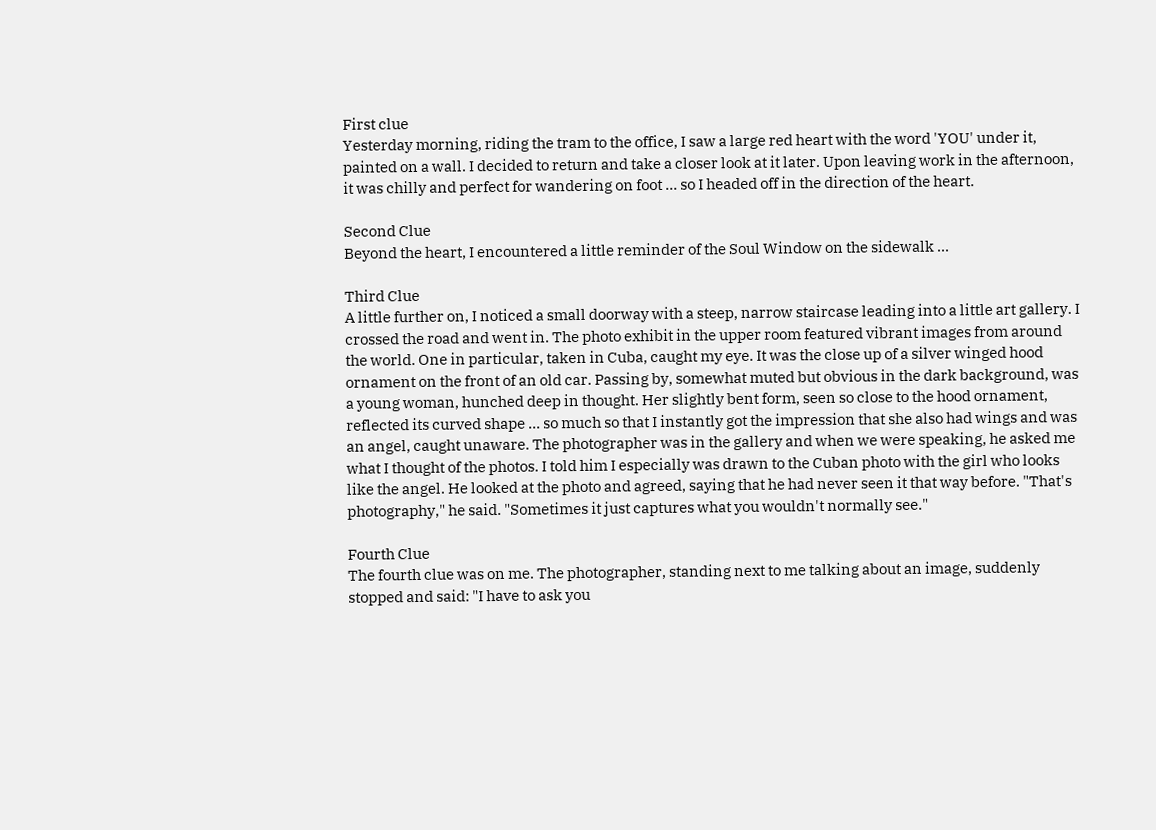First clue
Yesterday morning, riding the tram to the office, I saw a large red heart with the word 'YOU' under it, painted on a wall. I decided to return and take a closer look at it later. Upon leaving work in the afternoon, it was chilly and perfect for wandering on foot ... so I headed off in the direction of the heart.

Second Clue
Beyond the heart, I encountered a little reminder of the Soul Window on the sidewalk ...

Third Clue
A little further on, I noticed a small doorway with a steep, narrow staircase leading into a little art gallery. I crossed the road and went in. The photo exhibit in the upper room featured vibrant images from around the world. One in particular, taken in Cuba, caught my eye. It was the close up of a silver winged hood ornament on the front of an old car. Passing by, somewhat muted but obvious in the dark background, was a young woman, hunched deep in thought. Her slightly bent form, seen so close to the hood ornament, reflected its curved shape ... so much so that I instantly got the impression that she also had wings and was an angel, caught unaware. The photographer was in the gallery and when we were speaking, he asked me what I thought of the photos. I told him I especially was drawn to the Cuban photo with the girl who looks like the angel. He looked at the photo and agreed, saying that he had never seen it that way before. "That's photography," he said. "Sometimes it just captures what you wouldn't normally see."

Fourth Clue
The fourth clue was on me. The photographer, standing next to me talking about an image, suddenly stopped and said: "I have to ask you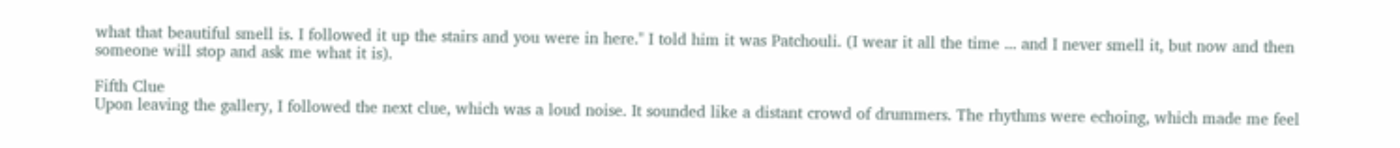what that beautiful smell is. I followed it up the stairs and you were in here." I told him it was Patchouli. (I wear it all the time ... and I never smell it, but now and then someone will stop and ask me what it is).

Fifth Clue
Upon leaving the gallery, I followed the next clue, which was a loud noise. It sounded like a distant crowd of drummers. The rhythms were echoing, which made me feel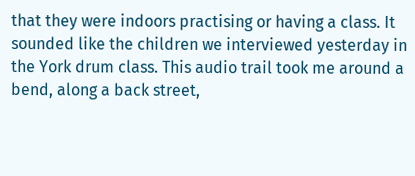that they were indoors practising or having a class. It sounded like the children we interviewed yesterday in the York drum class. This audio trail took me around a bend, along a back street,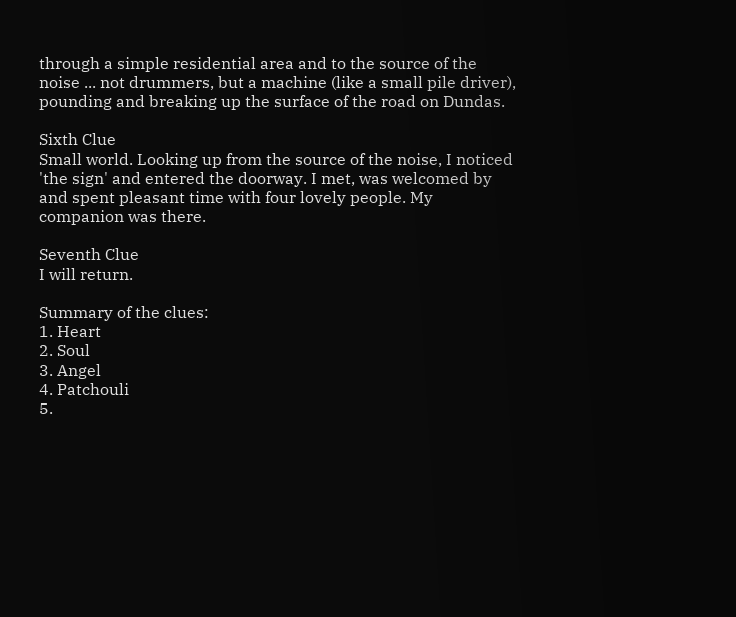through a simple residential area and to the source of the noise ... not drummers, but a machine (like a small pile driver), pounding and breaking up the surface of the road on Dundas.

Sixth Clue
Small world. Looking up from the source of the noise, I noticed 'the sign' and entered the doorway. I met, was welcomed by and spent pleasant time with four lovely people. My companion was there.

Seventh Clue
I will return.

Summary of the clues:
1. Heart
2. Soul
3. Angel
4. Patchouli
5.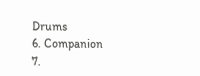Drums
6. Companion
7.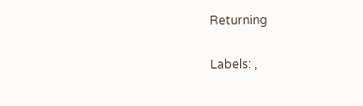Returning

Labels: ,